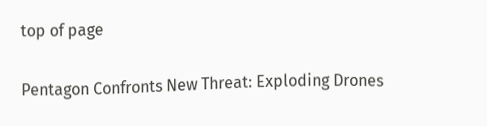top of page

Pentagon Confronts New Threat: Exploding Drones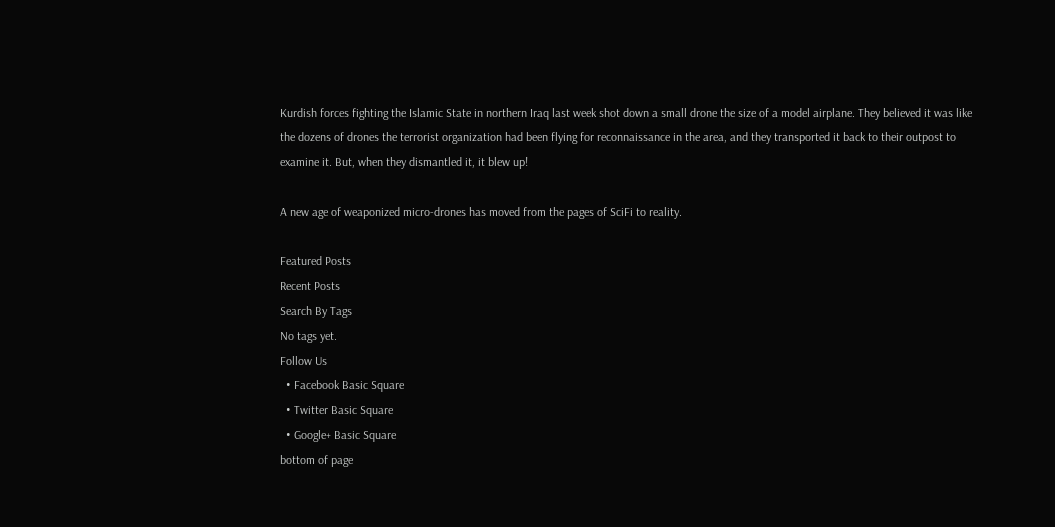Kurdish forces fighting the Islamic State in northern Iraq last week shot down a small drone the size of a model airplane. They believed it was like the dozens of drones the terrorist organization had been flying for reconnaissance in the area, and they transported it back to their outpost to examine it. But, when they dismantled it, it blew up!

A new age of weaponized micro-drones has moved from the pages of SciFi to reality.

Featured Posts
Recent Posts
Search By Tags
No tags yet.
Follow Us
  • Facebook Basic Square
  • Twitter Basic Square
  • Google+ Basic Square
bottom of page